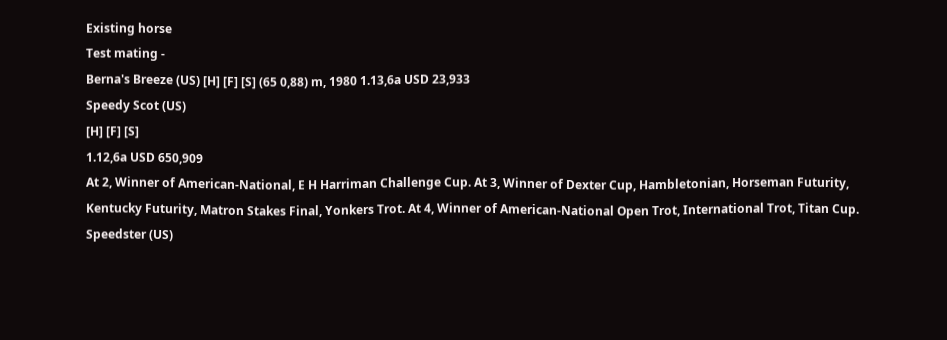Existing horse
Test mating -
Berna's Breeze (US) [H] [F] [S] (65 0,88) m, 1980 1.13,6a USD 23,933
Speedy Scot (US)
[H] [F] [S]
1.12,6a USD 650,909
At 2, Winner of American-National, E H Harriman Challenge Cup. At 3, Winner of Dexter Cup, Hambletonian, Horseman Futurity, Kentucky Futurity, Matron Stakes Final, Yonkers Trot. At 4, Winner of American-National Open Trot, International Trot, Titan Cup.
Speedster (US)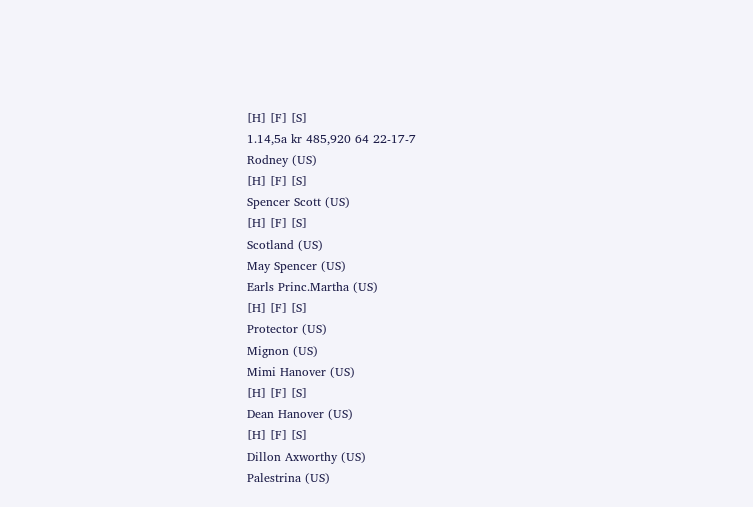[H] [F] [S]
1.14,5a kr 485,920 64 22-17-7
Rodney (US)
[H] [F] [S]
Spencer Scott (US)
[H] [F] [S]
Scotland (US)
May Spencer (US)
Earls Princ.Martha (US)
[H] [F] [S]
Protector (US)
Mignon (US)
Mimi Hanover (US)
[H] [F] [S]
Dean Hanover (US)
[H] [F] [S]
Dillon Axworthy (US)
Palestrina (US)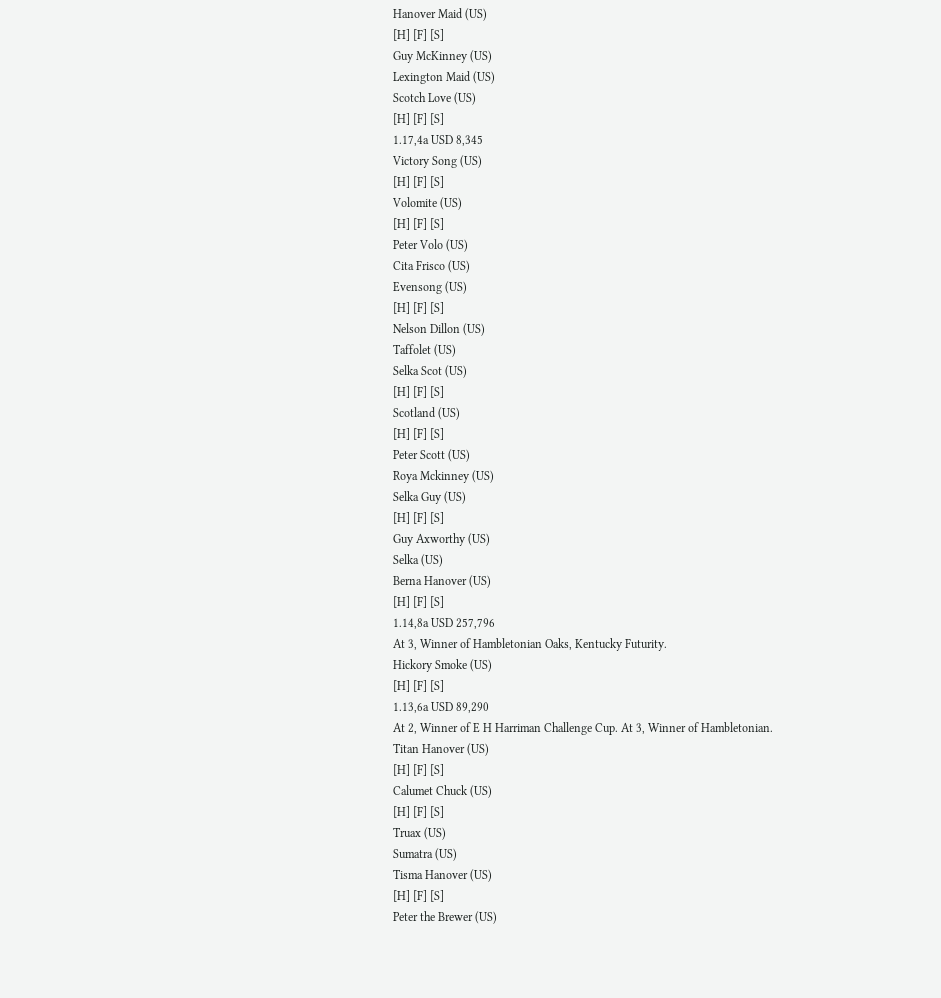Hanover Maid (US)
[H] [F] [S]
Guy McKinney (US)
Lexington Maid (US)
Scotch Love (US)
[H] [F] [S]
1.17,4a USD 8,345
Victory Song (US)
[H] [F] [S]
Volomite (US)
[H] [F] [S]
Peter Volo (US)
Cita Frisco (US)
Evensong (US)
[H] [F] [S]
Nelson Dillon (US)
Taffolet (US)
Selka Scot (US)
[H] [F] [S]
Scotland (US)
[H] [F] [S]
Peter Scott (US)
Roya Mckinney (US)
Selka Guy (US)
[H] [F] [S]
Guy Axworthy (US)
Selka (US)
Berna Hanover (US)
[H] [F] [S]
1.14,8a USD 257,796
At 3, Winner of Hambletonian Oaks, Kentucky Futurity.
Hickory Smoke (US)
[H] [F] [S]
1.13,6a USD 89,290
At 2, Winner of E H Harriman Challenge Cup. At 3, Winner of Hambletonian.
Titan Hanover (US)
[H] [F] [S]
Calumet Chuck (US)
[H] [F] [S]
Truax (US)
Sumatra (US)
Tisma Hanover (US)
[H] [F] [S]
Peter the Brewer (US)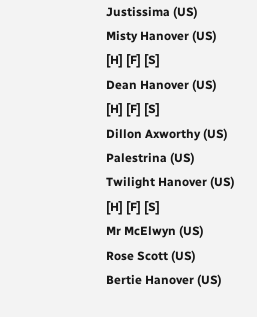Justissima (US)
Misty Hanover (US)
[H] [F] [S]
Dean Hanover (US)
[H] [F] [S]
Dillon Axworthy (US)
Palestrina (US)
Twilight Hanover (US)
[H] [F] [S]
Mr McElwyn (US)
Rose Scott (US)
Bertie Hanover (US)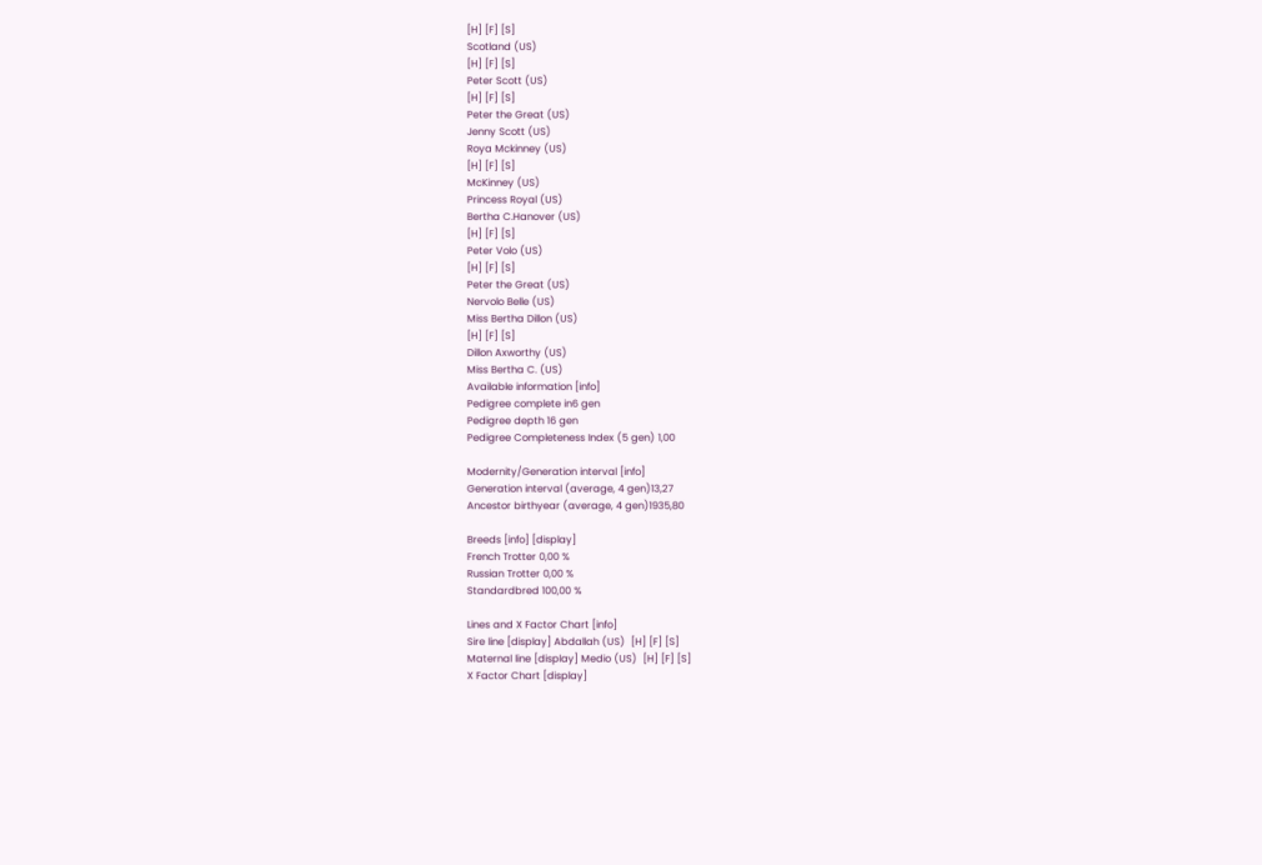[H] [F] [S]
Scotland (US)
[H] [F] [S]
Peter Scott (US)
[H] [F] [S]
Peter the Great (US)
Jenny Scott (US)
Roya Mckinney (US)
[H] [F] [S]
McKinney (US)
Princess Royal (US)
Bertha C.Hanover (US)
[H] [F] [S]
Peter Volo (US)
[H] [F] [S]
Peter the Great (US)
Nervolo Belle (US)
Miss Bertha Dillon (US)
[H] [F] [S]
Dillon Axworthy (US)
Miss Bertha C. (US)
Available information [info]
Pedigree complete in6 gen
Pedigree depth 16 gen
Pedigree Completeness Index (5 gen) 1,00

Modernity/Generation interval [info]
Generation interval (average, 4 gen)13,27
Ancestor birthyear (average, 4 gen)1935,80

Breeds [info] [display]
French Trotter 0,00 %
Russian Trotter 0,00 %
Standardbred 100,00 %

Lines and X Factor Chart [info]
Sire line [display] Abdallah (US)  [H] [F] [S]
Maternal line [display] Medio (US)  [H] [F] [S]
X Factor Chart [display]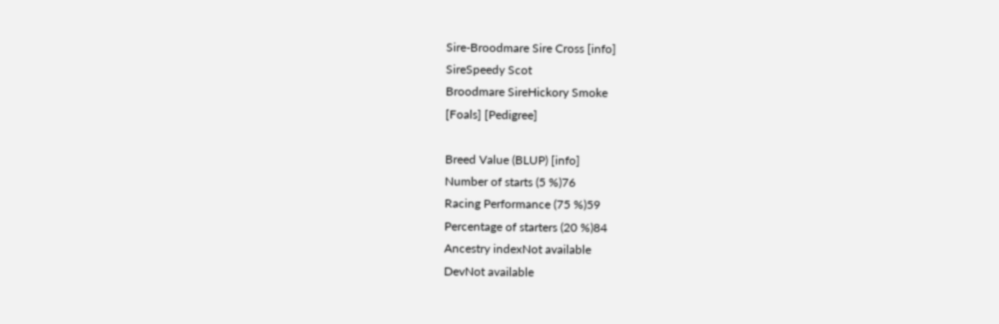Sire-Broodmare Sire Cross [info]
SireSpeedy Scot
Broodmare SireHickory Smoke
[Foals] [Pedigree]

Breed Value (BLUP) [info]
Number of starts (5 %)76
Racing Performance (75 %)59
Percentage of starters (20 %)84
Ancestry indexNot available
DevNot available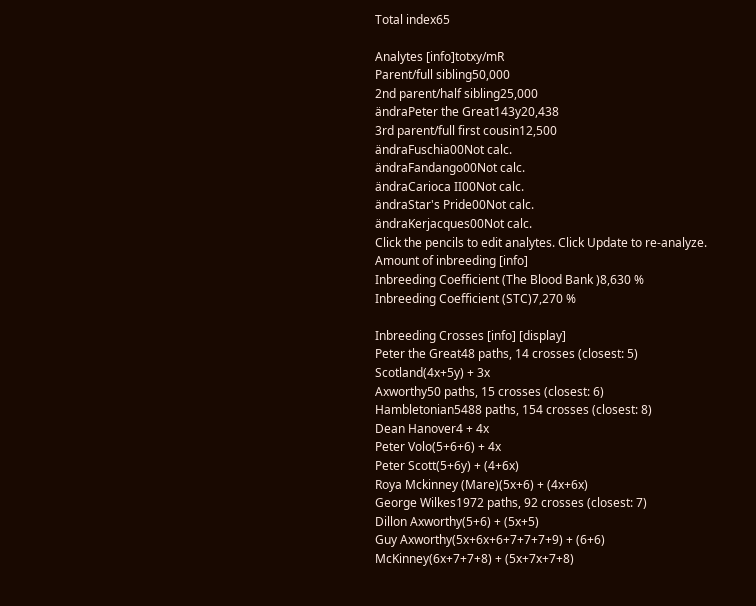Total index65

Analytes [info]totxy/mR
Parent/full sibling50,000
2nd parent/half sibling25,000
ändraPeter the Great143y20,438
3rd parent/full first cousin12,500
ändraFuschia00Not calc.
ändraFandango00Not calc.
ändraCarioca II00Not calc.
ändraStar's Pride00Not calc.
ändraKerjacques00Not calc.
Click the pencils to edit analytes. Click Update to re-analyze.
Amount of inbreeding [info]
Inbreeding Coefficient (The Blood Bank )8,630 %
Inbreeding Coefficient (STC)7,270 %

Inbreeding Crosses [info] [display]
Peter the Great48 paths, 14 crosses (closest: 5)
Scotland(4x+5y) + 3x
Axworthy50 paths, 15 crosses (closest: 6)
Hambletonian5488 paths, 154 crosses (closest: 8)
Dean Hanover4 + 4x
Peter Volo(5+6+6) + 4x
Peter Scott(5+6y) + (4+6x)
Roya Mckinney (Mare)(5x+6) + (4x+6x)
George Wilkes1972 paths, 92 crosses (closest: 7)
Dillon Axworthy(5+6) + (5x+5)
Guy Axworthy(5x+6x+6+7+7+7+9) + (6+6)
McKinney(6x+7+7+8) + (5x+7x+7+8)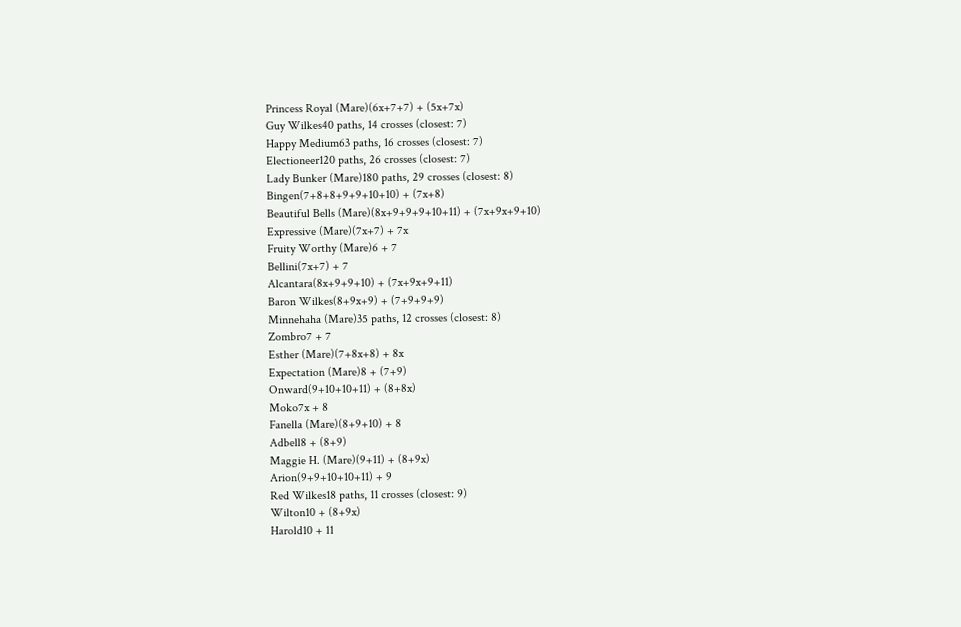Princess Royal (Mare)(6x+7+7) + (5x+7x)
Guy Wilkes40 paths, 14 crosses (closest: 7)
Happy Medium63 paths, 16 crosses (closest: 7)
Electioneer120 paths, 26 crosses (closest: 7)
Lady Bunker (Mare)180 paths, 29 crosses (closest: 8)
Bingen(7+8+8+9+9+10+10) + (7x+8)
Beautiful Bells (Mare)(8x+9+9+9+10+11) + (7x+9x+9+10)
Expressive (Mare)(7x+7) + 7x
Fruity Worthy (Mare)6 + 7
Bellini(7x+7) + 7
Alcantara(8x+9+9+10) + (7x+9x+9+11)
Baron Wilkes(8+9x+9) + (7+9+9+9)
Minnehaha (Mare)35 paths, 12 crosses (closest: 8)
Zombro7 + 7
Esther (Mare)(7+8x+8) + 8x
Expectation (Mare)8 + (7+9)
Onward(9+10+10+11) + (8+8x)
Moko7x + 8
Fanella (Mare)(8+9+10) + 8
Adbell8 + (8+9)
Maggie H. (Mare)(9+11) + (8+9x)
Arion(9+9+10+10+11) + 9
Red Wilkes18 paths, 11 crosses (closest: 9)
Wilton10 + (8+9x)
Harold10 + 11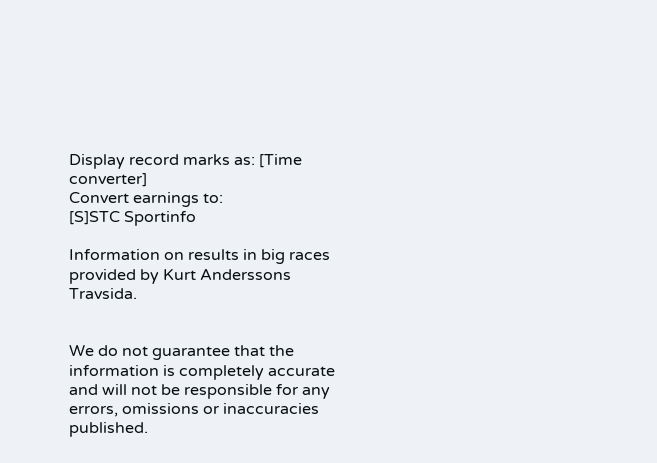Display record marks as: [Time converter]
Convert earnings to:
[S]STC Sportinfo

Information on results in big races provided by Kurt Anderssons Travsida.


We do not guarantee that the information is completely accurate and will not be responsible for any errors, omissions or inaccuracies published.